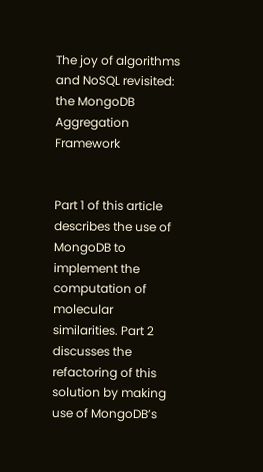The joy of algorithms and NoSQL revisited: the MongoDB Aggregation Framework


Part 1 of this article describes the use of MongoDB to implement the computation of molecular similarities. Part 2 discusses the refactoring of this solution by making use of MongoDB’s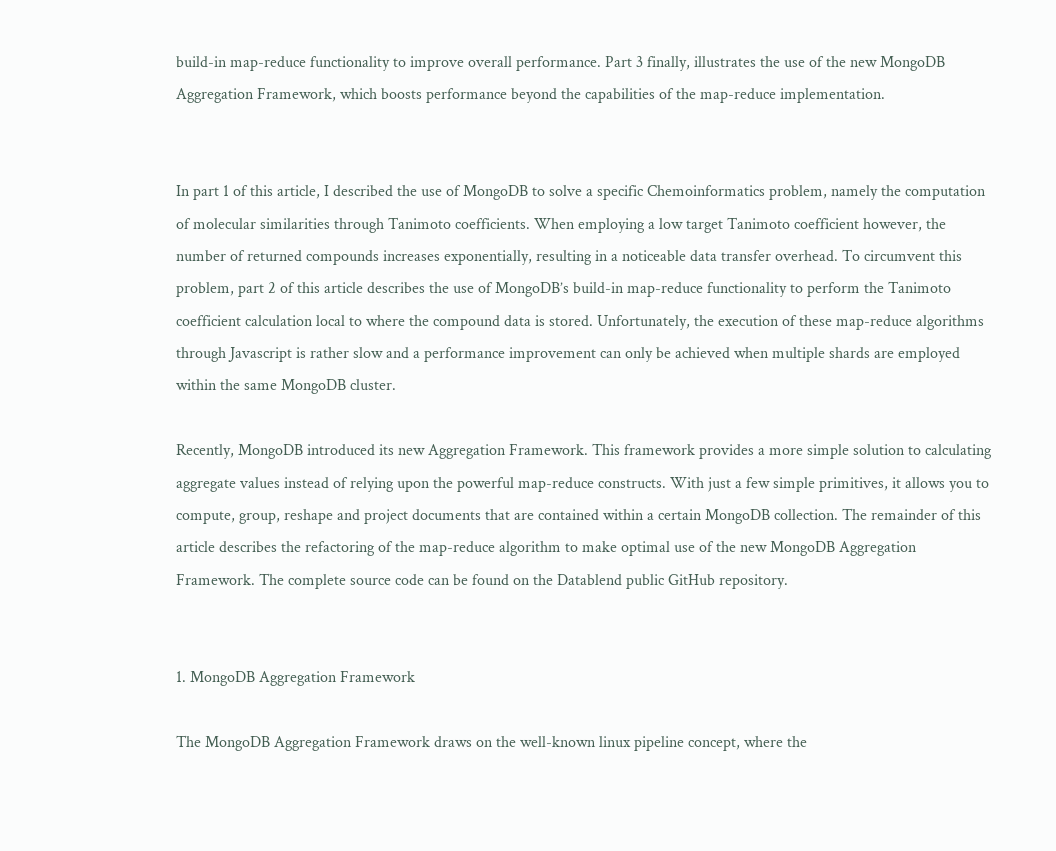build-in map-reduce functionality to improve overall performance. Part 3 finally, illustrates the use of the new MongoDB Aggregation Framework, which boosts performance beyond the capabilities of the map-reduce implementation.


In part 1 of this article, I described the use of MongoDB to solve a specific Chemoinformatics problem, namely the computation of molecular similarities through Tanimoto coefficients. When employing a low target Tanimoto coefficient however, the number of returned compounds increases exponentially, resulting in a noticeable data transfer overhead. To circumvent this problem, part 2 of this article describes the use of MongoDB’s build-in map-reduce functionality to perform the Tanimoto coefficient calculation local to where the compound data is stored. Unfortunately, the execution of these map-reduce algorithms through Javascript is rather slow and a performance improvement can only be achieved when multiple shards are employed within the same MongoDB cluster.

Recently, MongoDB introduced its new Aggregation Framework. This framework provides a more simple solution to calculating aggregate values instead of relying upon the powerful map-reduce constructs. With just a few simple primitives, it allows you to compute, group, reshape and project documents that are contained within a certain MongoDB collection. The remainder of this article describes the refactoring of the map-reduce algorithm to make optimal use of the new MongoDB Aggregation Framework. The complete source code can be found on the Datablend public GitHub repository.


1. MongoDB Aggregation Framework

The MongoDB Aggregation Framework draws on the well-known linux pipeline concept, where the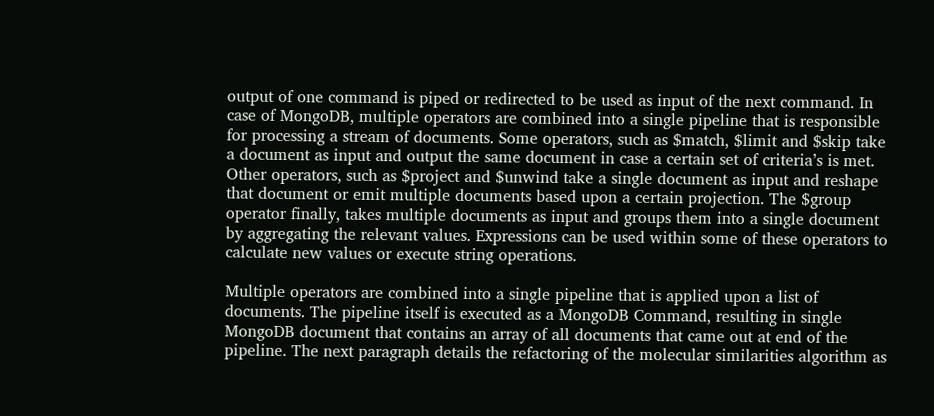output of one command is piped or redirected to be used as input of the next command. In case of MongoDB, multiple operators are combined into a single pipeline that is responsible for processing a stream of documents. Some operators, such as $match, $limit and $skip take a document as input and output the same document in case a certain set of criteria’s is met. Other operators, such as $project and $unwind take a single document as input and reshape that document or emit multiple documents based upon a certain projection. The $group operator finally, takes multiple documents as input and groups them into a single document by aggregating the relevant values. Expressions can be used within some of these operators to calculate new values or execute string operations.

Multiple operators are combined into a single pipeline that is applied upon a list of documents. The pipeline itself is executed as a MongoDB Command, resulting in single MongoDB document that contains an array of all documents that came out at end of the pipeline. The next paragraph details the refactoring of the molecular similarities algorithm as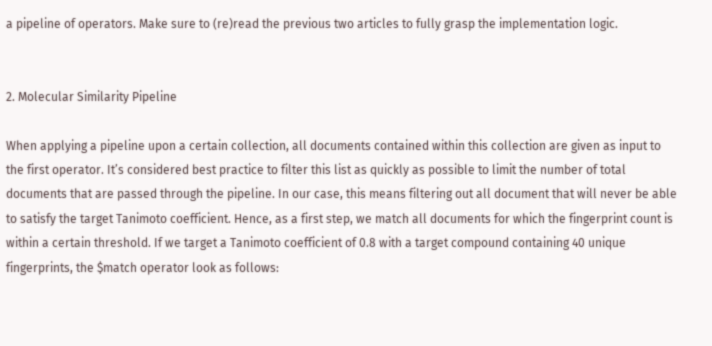a pipeline of operators. Make sure to (re)read the previous two articles to fully grasp the implementation logic.


2. Molecular Similarity Pipeline

When applying a pipeline upon a certain collection, all documents contained within this collection are given as input to the first operator. It’s considered best practice to filter this list as quickly as possible to limit the number of total documents that are passed through the pipeline. In our case, this means filtering out all document that will never be able to satisfy the target Tanimoto coefficient. Hence, as a first step, we match all documents for which the fingerprint count is within a certain threshold. If we target a Tanimoto coefficient of 0.8 with a target compound containing 40 unique fingerprints, the $match operator look as follows: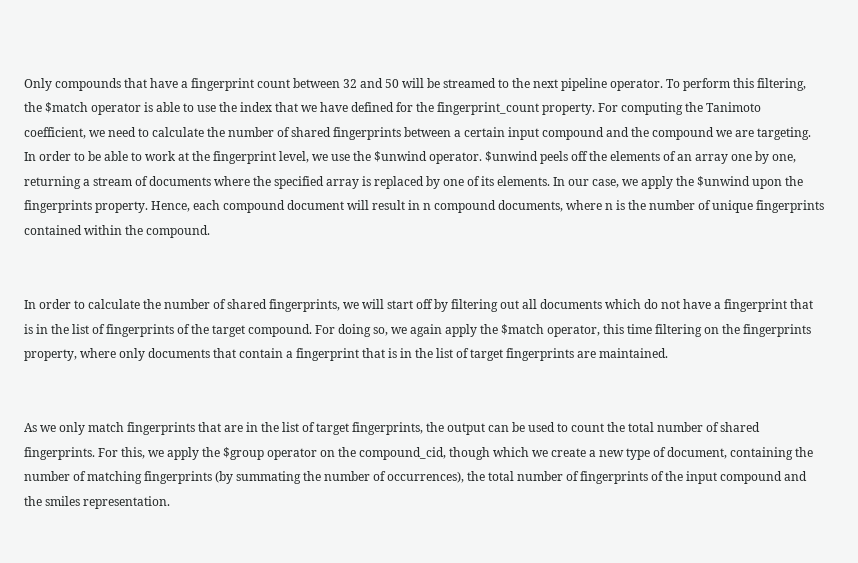Only compounds that have a fingerprint count between 32 and 50 will be streamed to the next pipeline operator. To perform this filtering, the $match operator is able to use the index that we have defined for the fingerprint_count property. For computing the Tanimoto coefficient, we need to calculate the number of shared fingerprints between a certain input compound and the compound we are targeting. In order to be able to work at the fingerprint level, we use the $unwind operator. $unwind peels off the elements of an array one by one, returning a stream of documents where the specified array is replaced by one of its elements. In our case, we apply the $unwind upon the fingerprints property. Hence, each compound document will result in n compound documents, where n is the number of unique fingerprints contained within the compound.


In order to calculate the number of shared fingerprints, we will start off by filtering out all documents which do not have a fingerprint that is in the list of fingerprints of the target compound. For doing so, we again apply the $match operator, this time filtering on the fingerprints property, where only documents that contain a fingerprint that is in the list of target fingerprints are maintained.


As we only match fingerprints that are in the list of target fingerprints, the output can be used to count the total number of shared fingerprints. For this, we apply the $group operator on the compound_cid, though which we create a new type of document, containing the number of matching fingerprints (by summating the number of occurrences), the total number of fingerprints of the input compound and the smiles representation.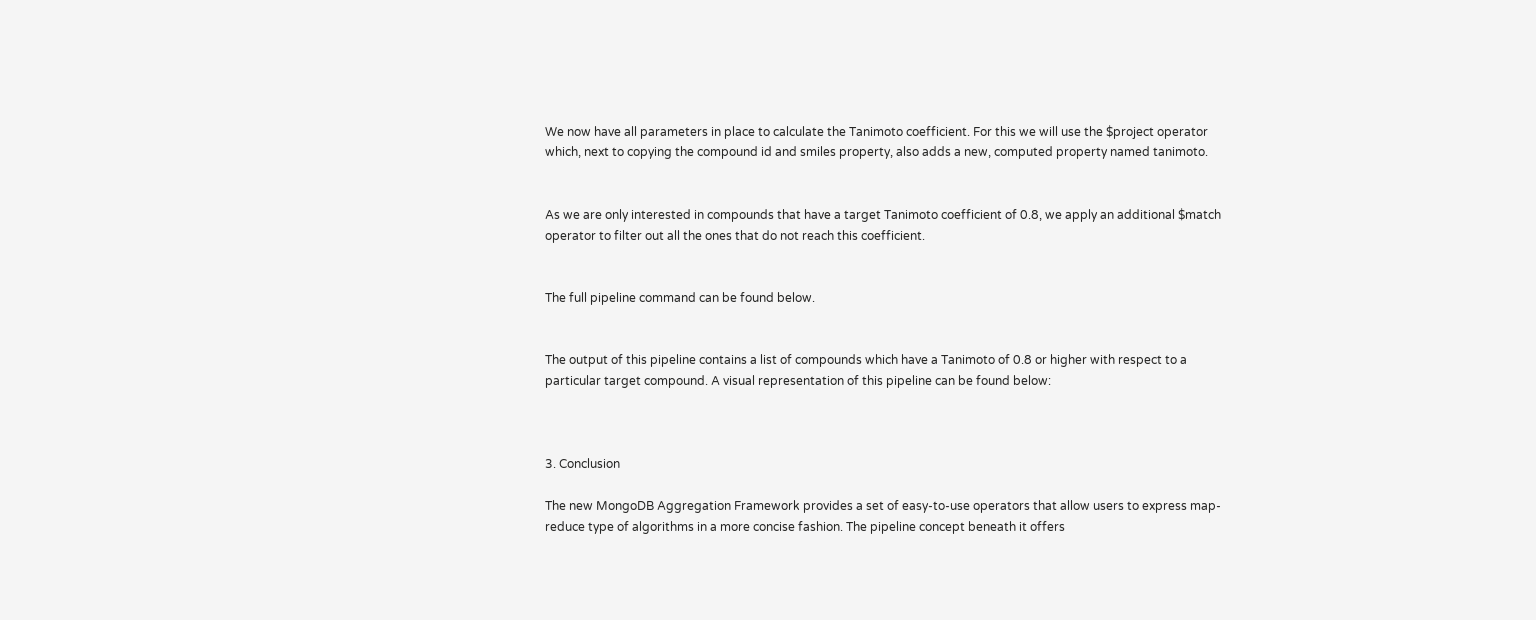We now have all parameters in place to calculate the Tanimoto coefficient. For this we will use the $project operator which, next to copying the compound id and smiles property, also adds a new, computed property named tanimoto.


As we are only interested in compounds that have a target Tanimoto coefficient of 0.8, we apply an additional $match operator to filter out all the ones that do not reach this coefficient.


The full pipeline command can be found below.


The output of this pipeline contains a list of compounds which have a Tanimoto of 0.8 or higher with respect to a particular target compound. A visual representation of this pipeline can be found below:



3. Conclusion

The new MongoDB Aggregation Framework provides a set of easy-to-use operators that allow users to express map-reduce type of algorithms in a more concise fashion. The pipeline concept beneath it offers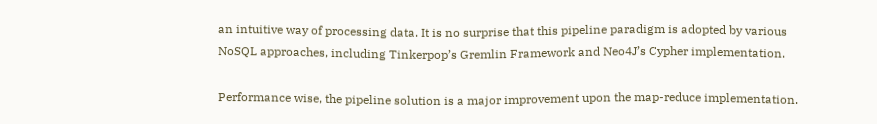an intuitive way of processing data. It is no surprise that this pipeline paradigm is adopted by various NoSQL approaches, including Tinkerpop’s Gremlin Framework and Neo4J’s Cypher implementation.

Performance wise, the pipeline solution is a major improvement upon the map-reduce implementation.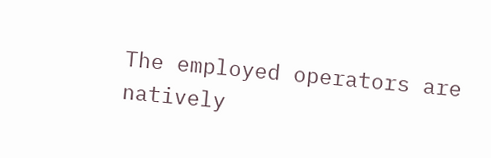The employed operators are natively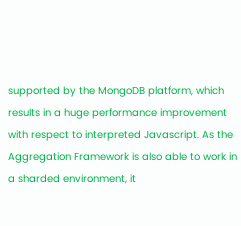supported by the MongoDB platform, which results in a huge performance improvement with respect to interpreted Javascript. As the Aggregation Framework is also able to work in a sharded environment, it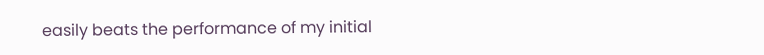easily beats the performance of my initial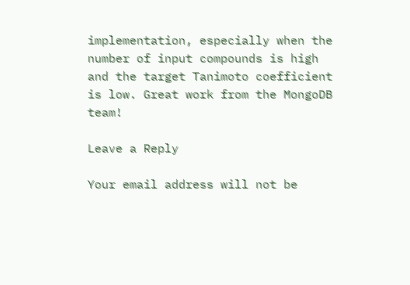implementation, especially when the number of input compounds is high and the target Tanimoto coefficient is low. Great work from the MongoDB team!

Leave a Reply

Your email address will not be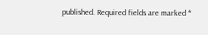published. Required fields are marked *